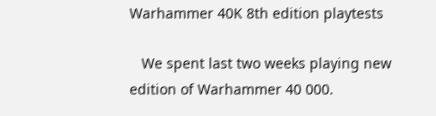Warhammer 40K 8th edition playtests

   We spent last two weeks playing new edition of Warhammer 40 000.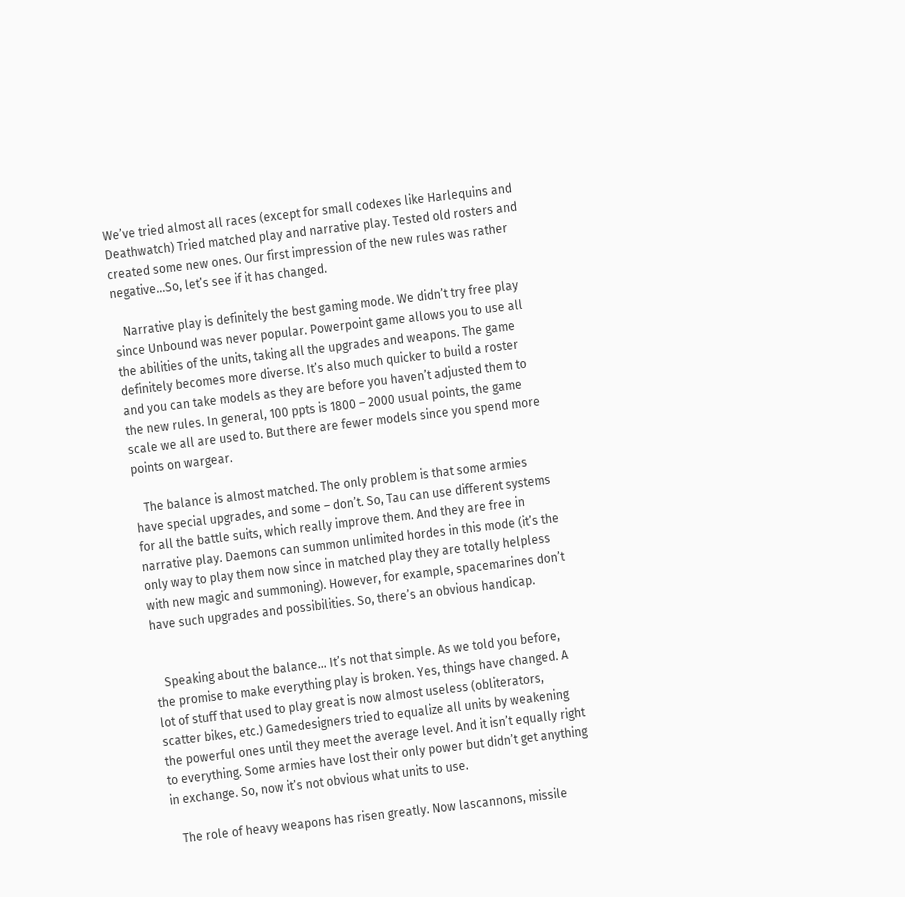We’ve tried almost all races (except for small codexes like Harlequins and Deathwatch) Tried matched play and narrative play. Tested old rosters and created some new ones. Our first impression of the new rules was rather negative…So, let’s see if it has changed.

   Narrative play is definitely the best gaming mode. We didn’t try free play since Unbound was never popular. Powerpoint game allows you to use all the abilities of the units, taking all the upgrades and weapons. The game definitely becomes more diverse. It’s also much quicker to build a roster and you can take models as they are before you haven’t adjusted them to the new rules. In general, 100 ppts is 1800 – 2000 usual points, the game scale we all are used to. But there are fewer models since you spend more points on wargear.

   The balance is almost matched. The only problem is that some armies have special upgrades, and some – don’t. So, Tau can use different systems for all the battle suits, which really improve them. And they are free in narrative play. Daemons can summon unlimited hordes in this mode (it’s the only way to play them now since in matched play they are totally helpless with new magic and summoning). However, for example, spacemarines don’t have such upgrades and possibilities. So, there’s an obvious handicap.


   Speaking about the balance… It’s not that simple. As we told you before, the promise to make everything play is broken. Yes, things have changed. A lot of stuff that used to play great is now almost useless (obliterators, scatter bikes, etc.) Gamedesigners tried to equalize all units by weakening the powerful ones until they meet the average level. And it isn’t equally right to everything. Some armies have lost their only power but didn’t get anything in exchange. So, now it’s not obvious what units to use.

   The role of heavy weapons has risen greatly. Now lascannons, missile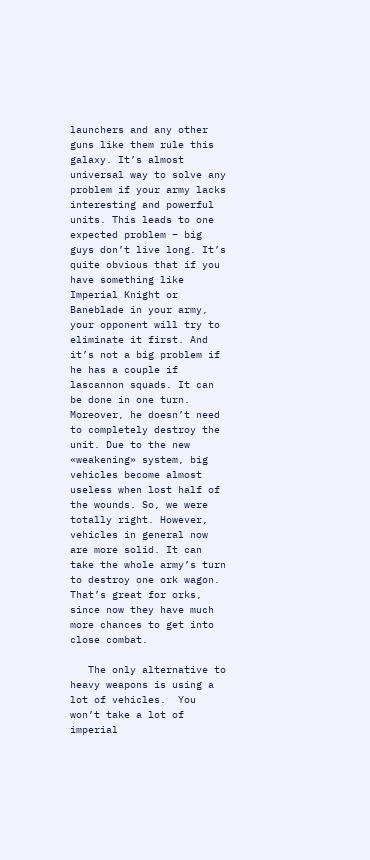launchers and any other guns like them rule this galaxy. It’s almost universal way to solve any problem if your army lacks interesting and powerful units. This leads to one expected problem – big guys don’t live long. It’s quite obvious that if you have something like Imperial Knight or Baneblade in your army, your opponent will try to eliminate it first. And it’s not a big problem if he has a couple if lascannon squads. It can be done in one turn. Moreover, he doesn’t need to completely destroy the unit. Due to the new «weakening» system, big vehicles become almost useless when lost half of the wounds. So, we were totally right. However, vehicles in general now are more solid. It can take the whole army’s turn to destroy one ork wagon. That’s great for orks, since now they have much more chances to get into close combat.

   The only alternative to heavy weapons is using a lot of vehicles.  You won’t take a lot of imperial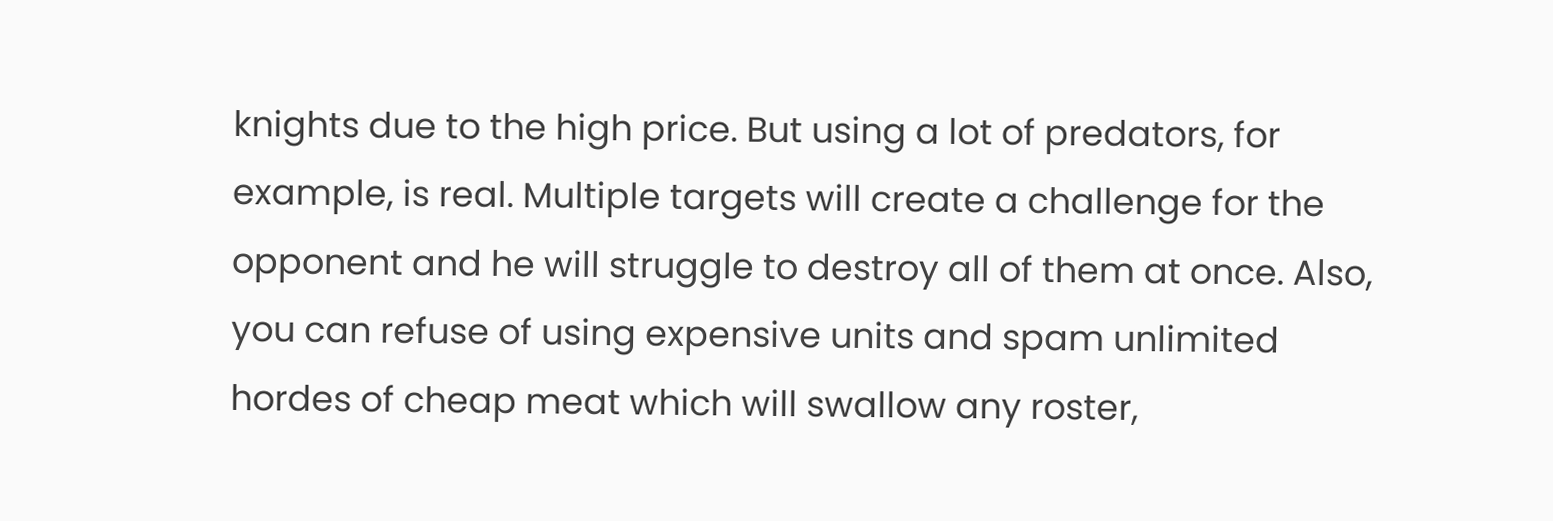knights due to the high price. But using a lot of predators, for example, is real. Multiple targets will create a challenge for the opponent and he will struggle to destroy all of them at once. Also, you can refuse of using expensive units and spam unlimited hordes of cheap meat which will swallow any roster,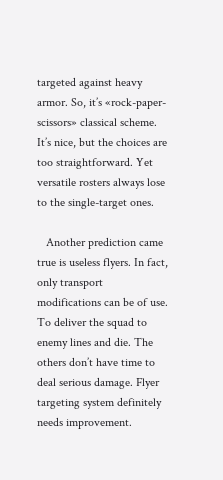targeted against heavy armor. So, it’s «rock-paper-scissors» classical scheme. It’s nice, but the choices are too straightforward. Yet versatile rosters always lose to the single-target ones.

   Another prediction came true is useless flyers. In fact, only transport modifications can be of use. To deliver the squad to enemy lines and die. The others don’t have time to deal serious damage. Flyer targeting system definitely needs improvement.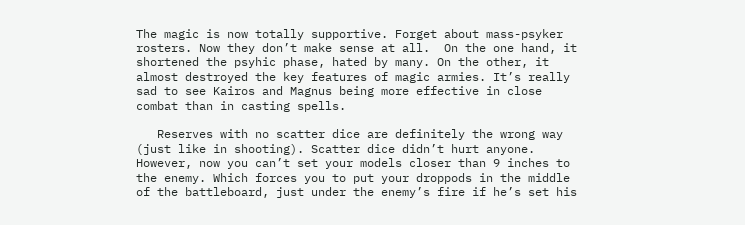The magic is now totally supportive. Forget about mass-psyker rosters. Now they don’t make sense at all.  On the one hand, it shortened the psyhic phase, hated by many. On the other, it almost destroyed the key features of magic armies. It’s really sad to see Kairos and Magnus being more effective in close combat than in casting spells.

   Reserves with no scatter dice are definitely the wrong way (just like in shooting). Scatter dice didn’t hurt anyone. However, now you can’t set your models closer than 9 inches to the enemy. Which forces you to put your droppods in the middle of the battleboard, just under the enemy’s fire if he’s set his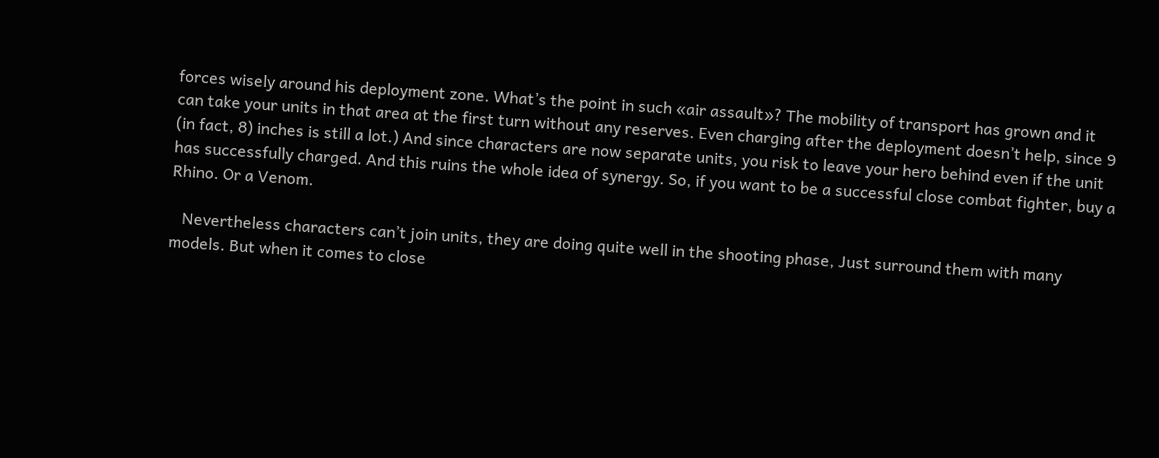forces wisely around his deployment zone. What’s the point in such «air assault»? The mobility of transport has grown and it can take your units in that area at the first turn without any reserves. Even charging after the deployment doesn’t help, since 9 (in fact, 8) inches is still a lot.) And since characters are now separate units, you risk to leave your hero behind even if the unit has successfully charged. And this ruins the whole idea of synergy. So, if you want to be a successful close combat fighter, buy a Rhino. Or a Venom.

   Nevertheless characters can’t join units, they are doing quite well in the shooting phase, Just surround them with many models. But when it comes to close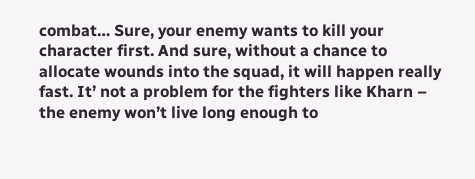combat… Sure, your enemy wants to kill your character first. And sure, without a chance to allocate wounds into the squad, it will happen really fast. It’ not a problem for the fighters like Kharn – the enemy won’t live long enough to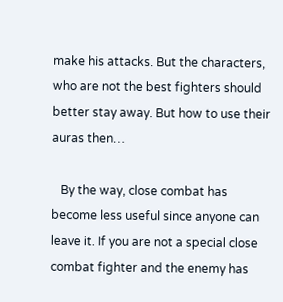make his attacks. But the characters, who are not the best fighters should better stay away. But how to use their auras then…

   By the way, close combat has become less useful since anyone can leave it. If you are not a special close combat fighter and the enemy has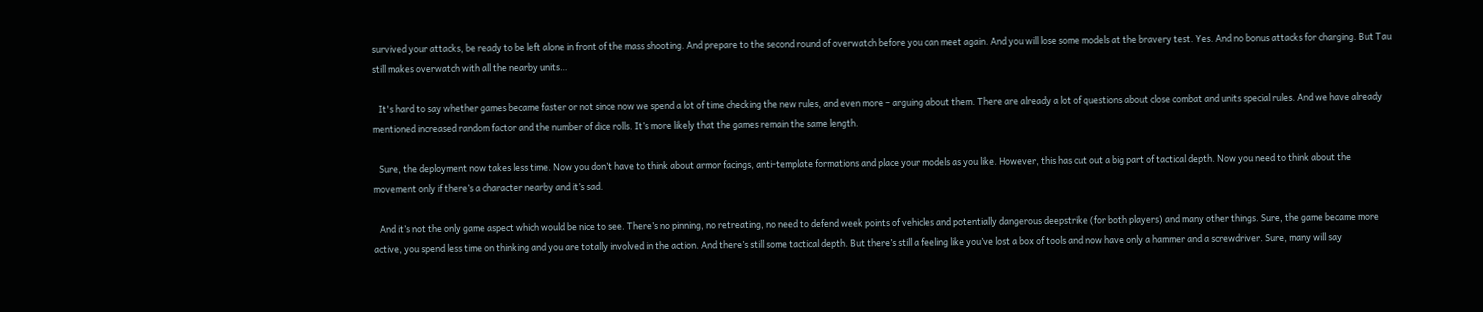survived your attacks, be ready to be left alone in front of the mass shooting. And prepare to the second round of overwatch before you can meet again. And you will lose some models at the bravery test. Yes. And no bonus attacks for charging. But Tau still makes overwatch with all the nearby units…

   It's hard to say whether games became faster or not since now we spend a lot of time checking the new rules, and even more – arguing about them. There are already a lot of questions about close combat and units special rules. And we have already mentioned increased random factor and the number of dice rolls. It’s more likely that the games remain the same length.

   Sure, the deployment now takes less time. Now you don’t have to think about armor facings, anti-template formations and place your models as you like. However, this has cut out a big part of tactical depth. Now you need to think about the movement only if there’s a character nearby and it’s sad.

   And it’s not the only game aspect which would be nice to see. There’s no pinning, no retreating, no need to defend week points of vehicles and potentially dangerous deepstrike (for both players) and many other things. Sure, the game became more active, you spend less time on thinking and you are totally involved in the action. And there’s still some tactical depth. But there’s still a feeling like you’ve lost a box of tools and now have only a hammer and a screwdriver. Sure, many will say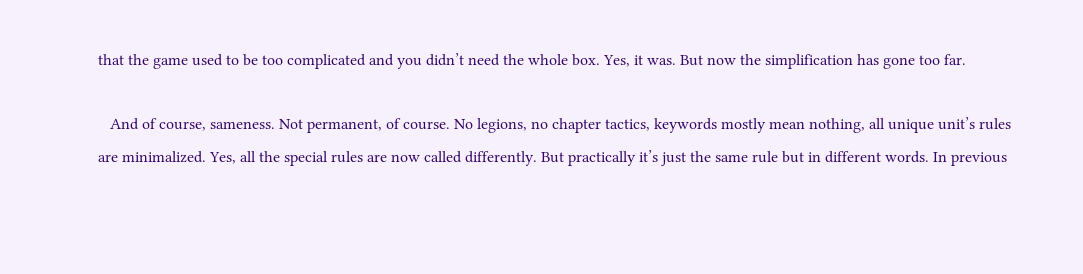that the game used to be too complicated and you didn’t need the whole box. Yes, it was. But now the simplification has gone too far.

   And of course, sameness. Not permanent, of course. No legions, no chapter tactics, keywords mostly mean nothing, all unique unit’s rules are minimalized. Yes, all the special rules are now called differently. But practically it’s just the same rule but in different words. In previous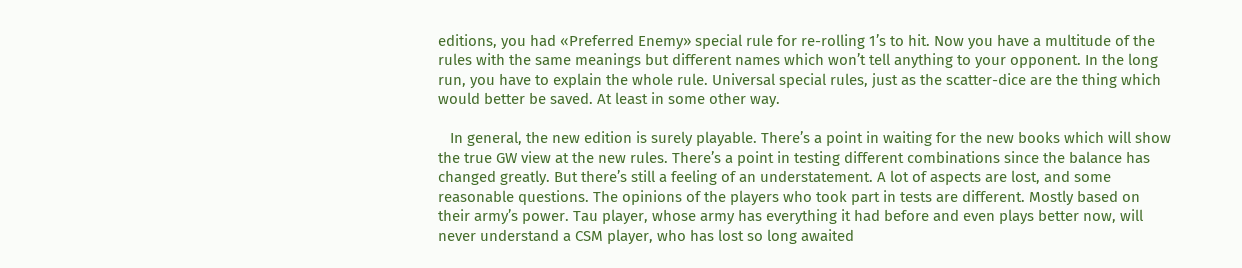editions, you had «Preferred Enemy» special rule for re-rolling 1’s to hit. Now you have a multitude of the rules with the same meanings but different names which won’t tell anything to your opponent. In the long run, you have to explain the whole rule. Universal special rules, just as the scatter-dice are the thing which would better be saved. At least in some other way.

   In general, the new edition is surely playable. There’s a point in waiting for the new books which will show the true GW view at the new rules. There’s a point in testing different combinations since the balance has changed greatly. But there’s still a feeling of an understatement. A lot of aspects are lost, and some reasonable questions. The opinions of the players who took part in tests are different. Mostly based on their army’s power. Tau player, whose army has everything it had before and even plays better now, will never understand a CSM player, who has lost so long awaited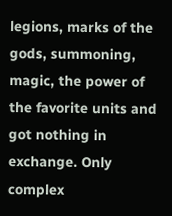legions, marks of the gods, summoning, magic, the power of the favorite units and got nothing in exchange. Only complex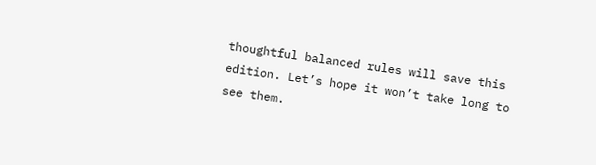thoughtful balanced rules will save this edition. Let’s hope it won’t take long to see them.